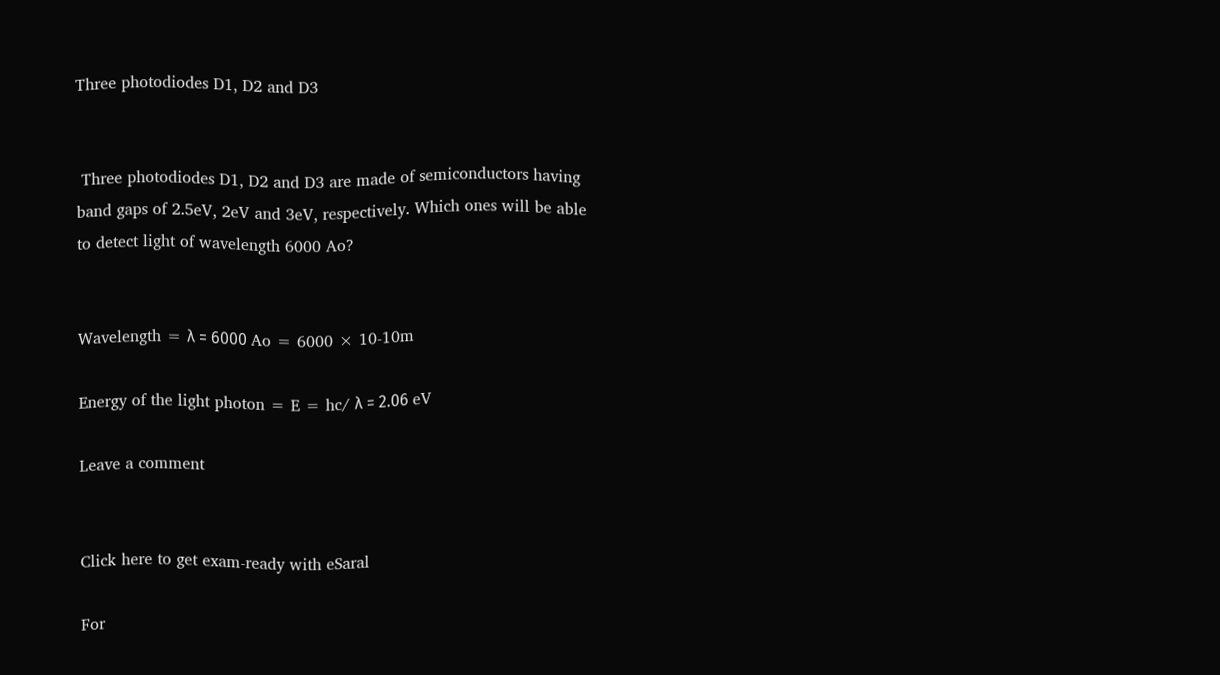Three photodiodes D1, D2 and D3


 Three photodiodes D1, D2 and D3 are made of semiconductors having band gaps of 2.5eV, 2eV and 3eV, respectively. Which ones will be able to detect light of wavelength 6000 Ao?


Wavelength = λ = 6000 Ao = 6000 × 10-10m

Energy of the light photon = E = hc/ λ = 2.06 eV

Leave a comment


Click here to get exam-ready with eSaral

For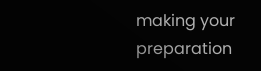making your preparation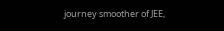journey smoother of JEE,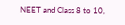NEET and Class 8 to 10,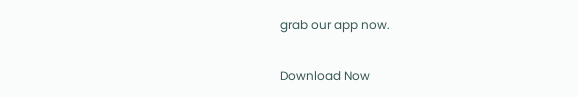grab our app now.

Download Now